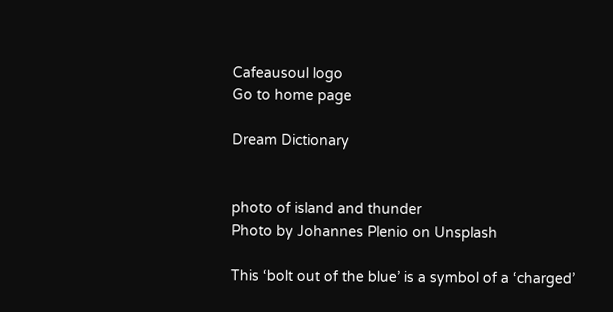Cafeausoul logo
Go to home page

Dream Dictionary


photo of island and thunder
Photo by Johannes Plenio on Unsplash

This ‘bolt out of the blue’ is a symbol of a ‘charged’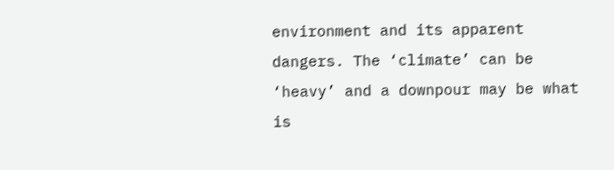environment and its apparent dangers. The ‘climate’ can be ‘heavy’ and a downpour may be what is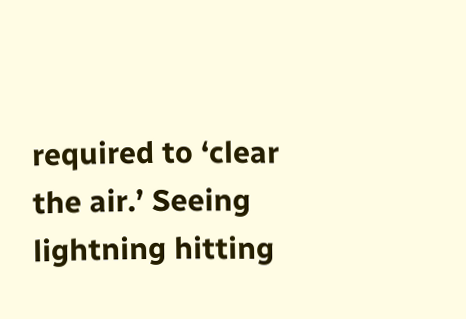required to ‘clear the air.’ Seeing lightning hitting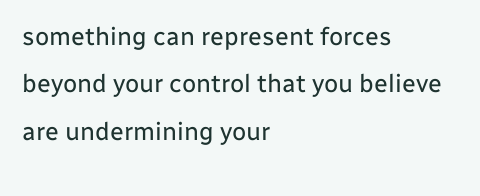something can represent forces beyond your control that you believe are undermining your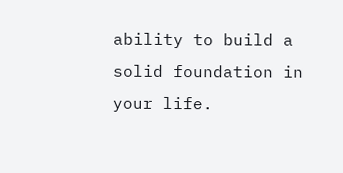ability to build a solid foundation in your life.